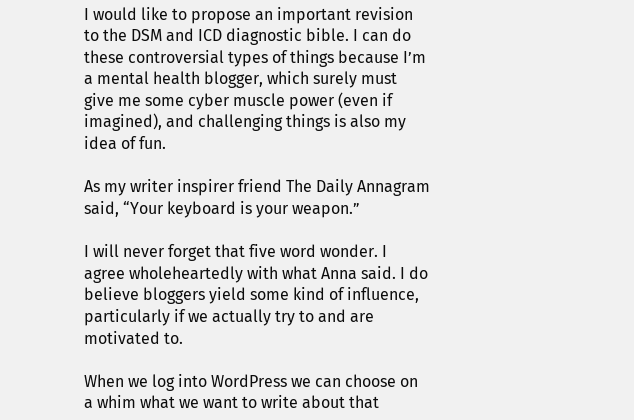I would like to propose an important revision to the DSM and ICD diagnostic bible. I can do these controversial types of things because I’m a mental health blogger, which surely must give me some cyber muscle power (even if imagined), and challenging things is also my idea of fun.

As my writer inspirer friend The Daily Annagram said, “Your keyboard is your weapon.”

I will never forget that five word wonder. I agree wholeheartedly with what Anna said. I do believe bloggers yield some kind of influence, particularly if we actually try to and are motivated to.

When we log into WordPress we can choose on a whim what we want to write about that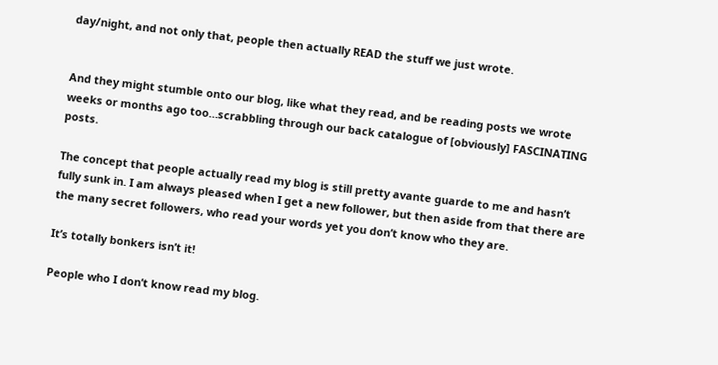day/night, and not only that, people then actually READ the stuff we just wrote.


And they might stumble onto our blog, like what they read, and be reading posts we wrote weeks or months ago too…scrabbling through our back catalogue of [obviously] FASCINATING posts.

The concept that people actually read my blog is still pretty avante guarde to me and hasn’t fully sunk in. I am always pleased when I get a new follower, but then aside from that there are the many secret followers, who read your words yet you don’t know who they are.

It’s totally bonkers isn’t it!

People who I don’t know read my blog.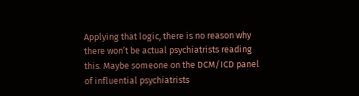Applying that logic, there is no reason why there won’t be actual psychiatrists reading this. Maybe someone on the DCM/ICD panel of influential psychiatrists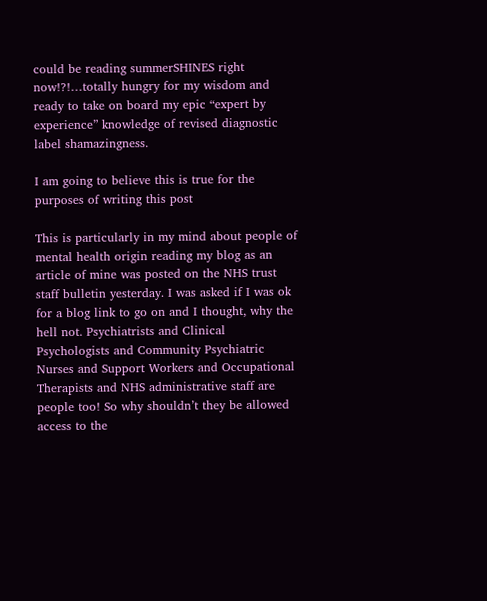could be reading summerSHINES right now!?!…totally hungry for my wisdom and ready to take on board my epic “expert by experience” knowledge of revised diagnostic label shamazingness.

I am going to believe this is true for the purposes of writing this post

This is particularly in my mind about people of mental health origin reading my blog as an article of mine was posted on the NHS trust staff bulletin yesterday. I was asked if I was ok for a blog link to go on and I thought, why the hell not. Psychiatrists and Clinical Psychologists and Community Psychiatric Nurses and Support Workers and Occupational Therapists and NHS administrative staff are people too! So why shouldn’t they be allowed access to the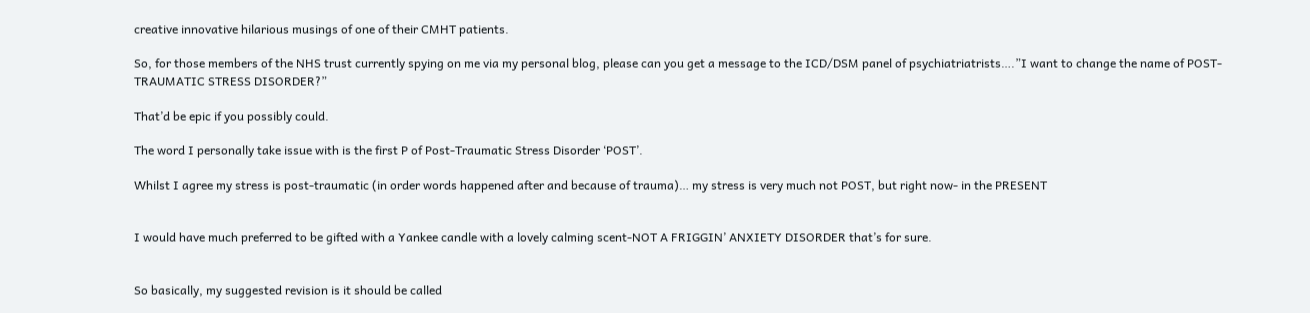creative innovative hilarious musings of one of their CMHT patients.

So, for those members of the NHS trust currently spying on me via my personal blog, please can you get a message to the ICD/DSM panel of psychiatriatrists….”I want to change the name of POST-TRAUMATIC STRESS DISORDER?”

That’d be epic if you possibly could.

The word I personally take issue with is the first P of Post-Traumatic Stress Disorder ‘POST’.

Whilst I agree my stress is post-traumatic (in order words happened after and because of trauma)… my stress is very much not POST, but right now- in the PRESENT


I would have much preferred to be gifted with a Yankee candle with a lovely calming scent-NOT A FRIGGIN’ ANXIETY DISORDER that’s for sure.


So basically, my suggested revision is it should be called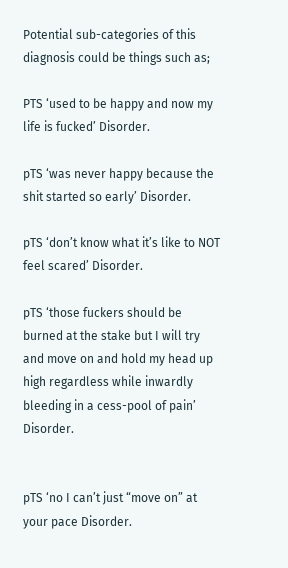Potential sub-categories of this diagnosis could be things such as;

PTS ‘used to be happy and now my life is fucked’ Disorder.

pTS ‘was never happy because the shit started so early’ Disorder.

pTS ‘don’t know what it’s like to NOT feel scared’ Disorder.

pTS ‘those fuckers should be burned at the stake but I will try and move on and hold my head up high regardless while inwardly bleeding in a cess-pool of pain’ Disorder.


pTS ‘no I can’t just “move on” at your pace Disorder.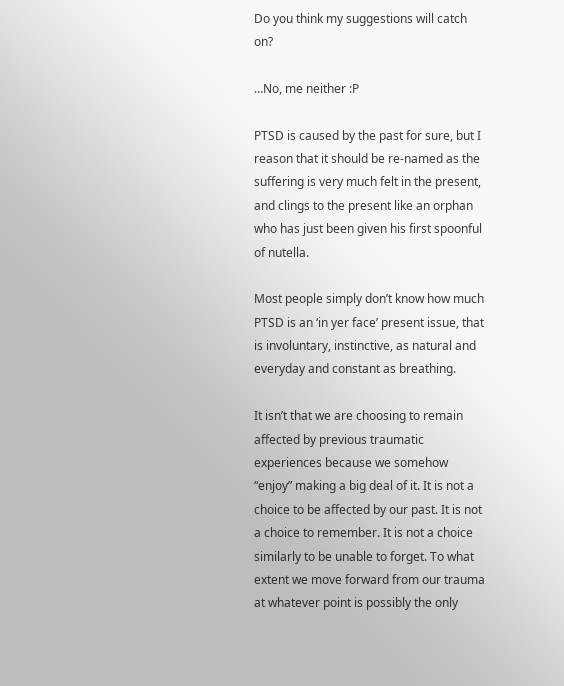Do you think my suggestions will catch on?

…No, me neither :P

PTSD is caused by the past for sure, but I reason that it should be re-named as the suffering is very much felt in the present, and clings to the present like an orphan who has just been given his first spoonful of nutella.

Most people simply don’t know how much PTSD is an ‘in yer face’ present issue, that is involuntary, instinctive, as natural and everyday and constant as breathing.

It isn’t that we are choosing to remain affected by previous traumatic experiences because we somehow “enjoy” making a big deal of it. It is not a choice to be affected by our past. It is not a choice to remember. It is not a choice similarly to be unable to forget. To what extent we move forward from our trauma at whatever point is possibly the only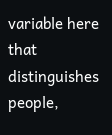variable here that distinguishes people,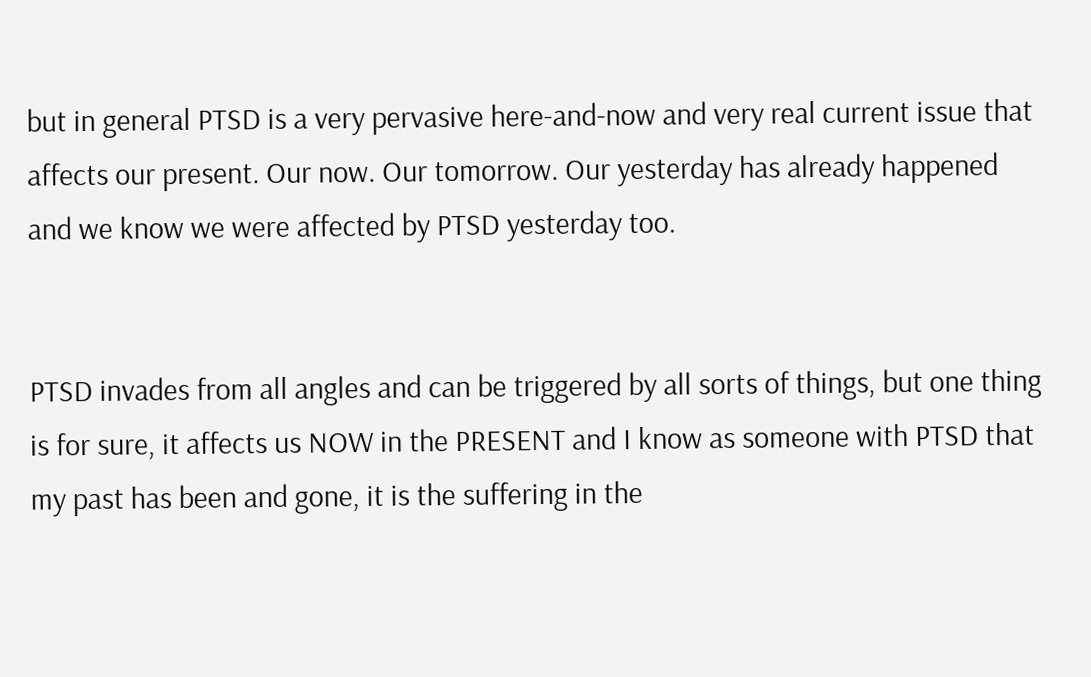but in general PTSD is a very pervasive here-and-now and very real current issue that affects our present. Our now. Our tomorrow. Our yesterday has already happened and we know we were affected by PTSD yesterday too.


PTSD invades from all angles and can be triggered by all sorts of things, but one thing is for sure, it affects us NOW in the PRESENT and I know as someone with PTSD that my past has been and gone, it is the suffering in the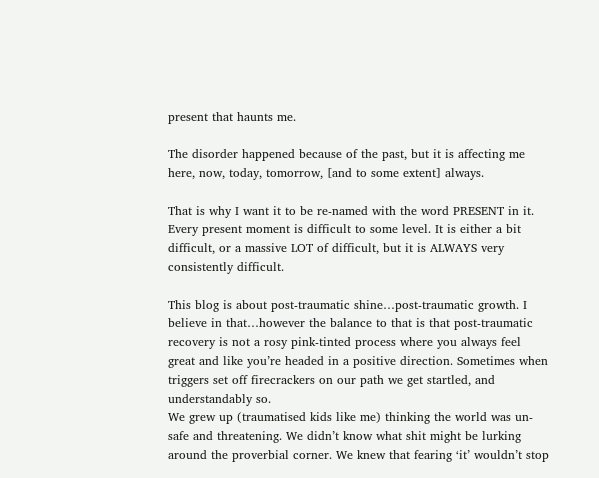present that haunts me.

The disorder happened because of the past, but it is affecting me here, now, today, tomorrow, [and to some extent] always.

That is why I want it to be re-named with the word PRESENT in it. Every present moment is difficult to some level. It is either a bit difficult, or a massive LOT of difficult, but it is ALWAYS very consistently difficult.

This blog is about post-traumatic shine…post-traumatic growth. I believe in that…however the balance to that is that post-traumatic recovery is not a rosy pink-tinted process where you always feel great and like you’re headed in a positive direction. Sometimes when triggers set off firecrackers on our path we get startled, and understandably so.
We grew up (traumatised kids like me) thinking the world was un-safe and threatening. We didn’t know what shit might be lurking around the proverbial corner. We knew that fearing ‘it’ wouldn’t stop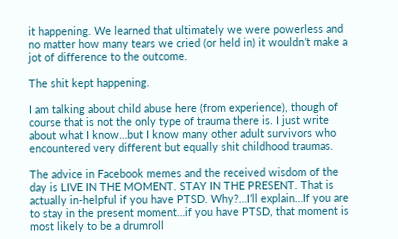it happening. We learned that ultimately we were powerless and no matter how many tears we cried (or held in) it wouldn’t make a jot of difference to the outcome.

The shit kept happening.

I am talking about child abuse here (from experience), though of course that is not the only type of trauma there is. I just write about what I know…but I know many other adult survivors who encountered very different but equally shit childhood traumas.

The advice in Facebook memes and the received wisdom of the day is LIVE IN THE MOMENT. STAY IN THE PRESENT. That is actually in-helpful if you have PTSD. Why?…I’ll explain…If you are to stay in the present moment…if you have PTSD, that moment is most likely to be a drumroll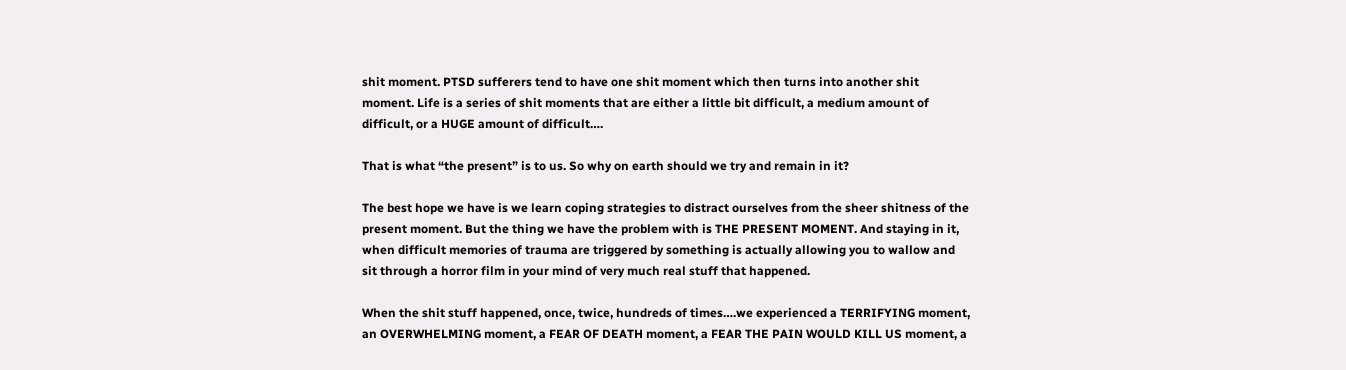shit moment. PTSD sufferers tend to have one shit moment which then turns into another shit moment. Life is a series of shit moments that are either a little bit difficult, a medium amount of difficult, or a HUGE amount of difficult….

That is what “the present” is to us. So why on earth should we try and remain in it?

The best hope we have is we learn coping strategies to distract ourselves from the sheer shitness of the present moment. But the thing we have the problem with is THE PRESENT MOMENT. And staying in it, when difficult memories of trauma are triggered by something is actually allowing you to wallow and sit through a horror film in your mind of very much real stuff that happened.

When the shit stuff happened, once, twice, hundreds of times….we experienced a TERRIFYING moment, an OVERWHELMING moment, a FEAR OF DEATH moment, a FEAR THE PAIN WOULD KILL US moment, a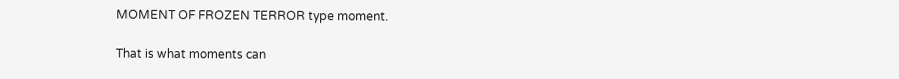MOMENT OF FROZEN TERROR type moment.

That is what moments can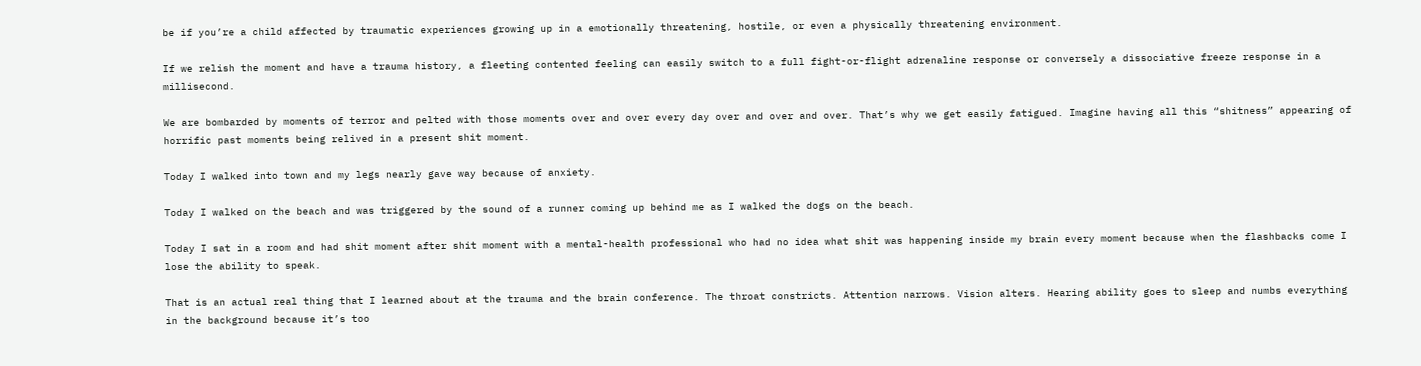be if you’re a child affected by traumatic experiences growing up in a emotionally threatening, hostile, or even a physically threatening environment.

If we relish the moment and have a trauma history, a fleeting contented feeling can easily switch to a full fight-or-flight adrenaline response or conversely a dissociative freeze response in a millisecond.

We are bombarded by moments of terror and pelted with those moments over and over every day over and over and over. That’s why we get easily fatigued. Imagine having all this “shitness” appearing of horrific past moments being relived in a present shit moment.

Today I walked into town and my legs nearly gave way because of anxiety.

Today I walked on the beach and was triggered by the sound of a runner coming up behind me as I walked the dogs on the beach.

Today I sat in a room and had shit moment after shit moment with a mental-health professional who had no idea what shit was happening inside my brain every moment because when the flashbacks come I lose the ability to speak.

That is an actual real thing that I learned about at the trauma and the brain conference. The throat constricts. Attention narrows. Vision alters. Hearing ability goes to sleep and numbs everything in the background because it’s too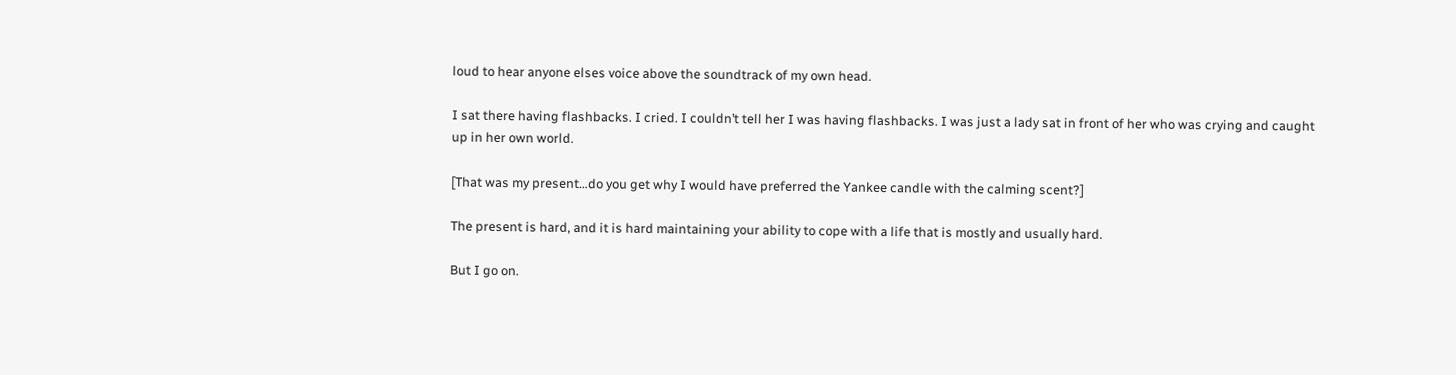loud to hear anyone elses voice above the soundtrack of my own head.

I sat there having flashbacks. I cried. I couldn’t tell her I was having flashbacks. I was just a lady sat in front of her who was crying and caught up in her own world.

[That was my present…do you get why I would have preferred the Yankee candle with the calming scent?]

The present is hard, and it is hard maintaining your ability to cope with a life that is mostly and usually hard.

But I go on.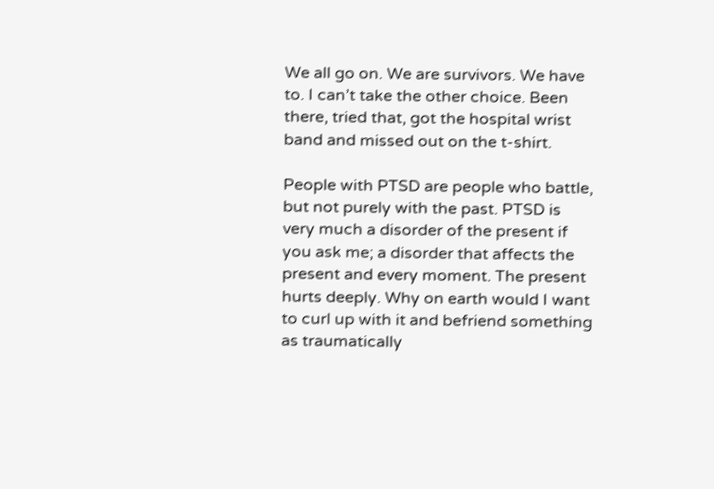We all go on. We are survivors. We have to. I can’t take the other choice. Been there, tried that, got the hospital wrist band and missed out on the t-shirt.

People with PTSD are people who battle, but not purely with the past. PTSD is very much a disorder of the present if you ask me; a disorder that affects the present and every moment. The present hurts deeply. Why on earth would I want to curl up with it and befriend something as traumatically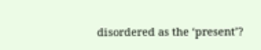disordered as the ‘present’?